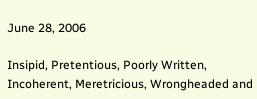June 28, 2006

Insipid, Pretentious, Poorly Written, Incoherent, Meretricious, Wrongheaded and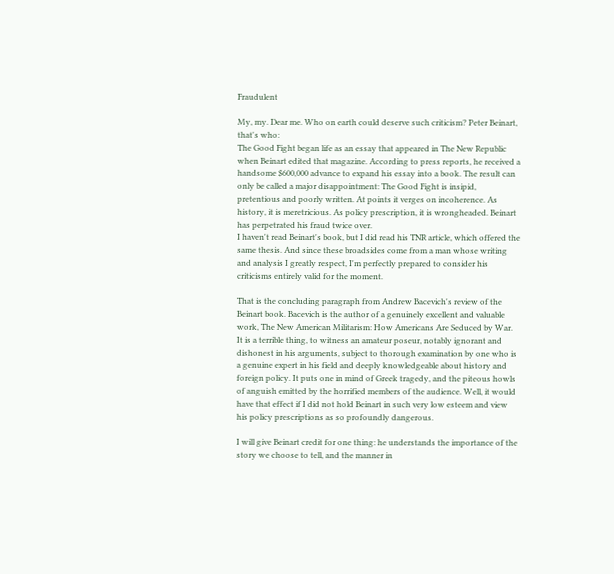Fraudulent

My, my. Dear me. Who on earth could deserve such criticism? Peter Beinart, that's who:
The Good Fight began life as an essay that appeared in The New Republic when Beinart edited that magazine. According to press reports, he received a handsome $600,000 advance to expand his essay into a book. The result can only be called a major disappointment: The Good Fight is insipid, pretentious and poorly written. At points it verges on incoherence. As history, it is meretricious. As policy prescription, it is wrongheaded. Beinart has perpetrated his fraud twice over.
I haven't read Beinart's book, but I did read his TNR article, which offered the same thesis. And since these broadsides come from a man whose writing and analysis I greatly respect, I'm perfectly prepared to consider his criticisms entirely valid for the moment.

That is the concluding paragraph from Andrew Bacevich's review of the Beinart book. Bacevich is the author of a genuinely excellent and valuable work, The New American Militarism: How Americans Are Seduced by War. It is a terrible thing, to witness an amateur poseur, notably ignorant and dishonest in his arguments, subject to thorough examination by one who is a genuine expert in his field and deeply knowledgeable about history and foreign policy. It puts one in mind of Greek tragedy, and the piteous howls of anguish emitted by the horrified members of the audience. Well, it would have that effect if I did not hold Beinart in such very low esteem and view his policy prescriptions as so profoundly dangerous.

I will give Beinart credit for one thing: he understands the importance of the story we choose to tell, and the manner in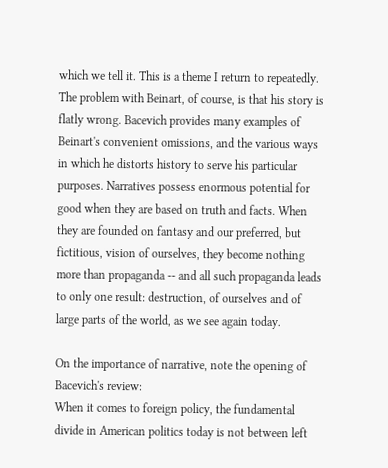which we tell it. This is a theme I return to repeatedly. The problem with Beinart, of course, is that his story is flatly wrong. Bacevich provides many examples of Beinart's convenient omissions, and the various ways in which he distorts history to serve his particular purposes. Narratives possess enormous potential for good when they are based on truth and facts. When they are founded on fantasy and our preferred, but fictitious, vision of ourselves, they become nothing more than propaganda -- and all such propaganda leads to only one result: destruction, of ourselves and of large parts of the world, as we see again today.

On the importance of narrative, note the opening of Bacevich's review:
When it comes to foreign policy, the fundamental divide in American politics today is not between left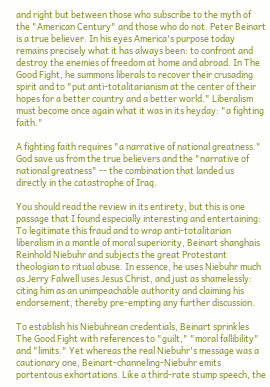and right but between those who subscribe to the myth of the "American Century" and those who do not. Peter Beinart is a true believer. In his eyes America's purpose today remains precisely what it has always been: to confront and destroy the enemies of freedom at home and abroad. In The Good Fight, he summons liberals to recover their crusading spirit and to "put anti-totalitarianism at the center of their hopes for a better country and a better world." Liberalism must become once again what it was in its heyday: "a fighting faith."

A fighting faith requires "a narrative of national greatness."
God save us from the true believers and the "narrative of national greatness" -- the combination that landed us directly in the catastrophe of Iraq.

You should read the review in its entirety, but this is one passage that I found especially interesting and entertaining:
To legitimate this fraud and to wrap anti-totalitarian liberalism in a mantle of moral superiority, Beinart shanghais Reinhold Niebuhr and subjects the great Protestant theologian to ritual abuse. In essence, he uses Niebuhr much as Jerry Falwell uses Jesus Christ, and just as shamelessly: citing him as an unimpeachable authority and claiming his endorsement, thereby pre-empting any further discussion.

To establish his Niebuhrean credentials, Beinart sprinkles The Good Fight with references to "guilt," "moral fallibility" and "limits." Yet whereas the real Niebuhr's message was a cautionary one, Beinart-channeling-Niebuhr emits portentous exhortations. Like a third-rate stump speech, the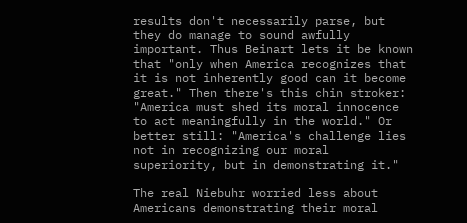results don't necessarily parse, but they do manage to sound awfully important. Thus Beinart lets it be known that "only when America recognizes that it is not inherently good can it become great." Then there's this chin stroker: "America must shed its moral innocence to act meaningfully in the world." Or better still: "America's challenge lies not in recognizing our moral superiority, but in demonstrating it."

The real Niebuhr worried less about Americans demonstrating their moral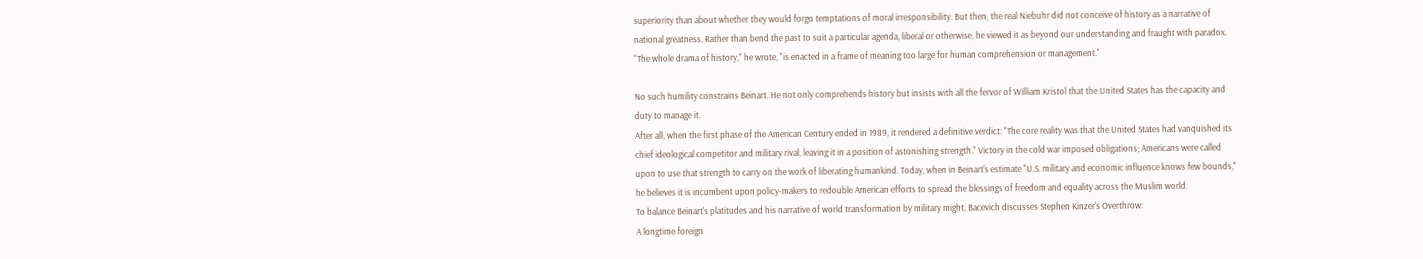superiority than about whether they would forgo temptations of moral irresponsibility. But then, the real Niebuhr did not conceive of history as a narrative of national greatness. Rather than bend the past to suit a particular agenda, liberal or otherwise, he viewed it as beyond our understanding and fraught with paradox. "The whole drama of history," he wrote, "is enacted in a frame of meaning too large for human comprehension or management."

No such humility constrains Beinart. He not only comprehends history but insists with all the fervor of William Kristol that the United States has the capacity and duty to manage it.
After all, when the first phase of the American Century ended in 1989, it rendered a definitive verdict: "The core reality was that the United States had vanquished its chief ideological competitor and military rival, leaving it in a position of astonishing strength." Victory in the cold war imposed obligations; Americans were called upon to use that strength to carry on the work of liberating humankind. Today, when in Beinart's estimate "U.S. military and economic influence knows few bounds," he believes it is incumbent upon policy-makers to redouble American efforts to spread the blessings of freedom and equality across the Muslim world.
To balance Beinart's platitudes and his narrative of world transformation by military might, Bacevich discusses Stephen Kinzer's Overthrow:
A longtime foreign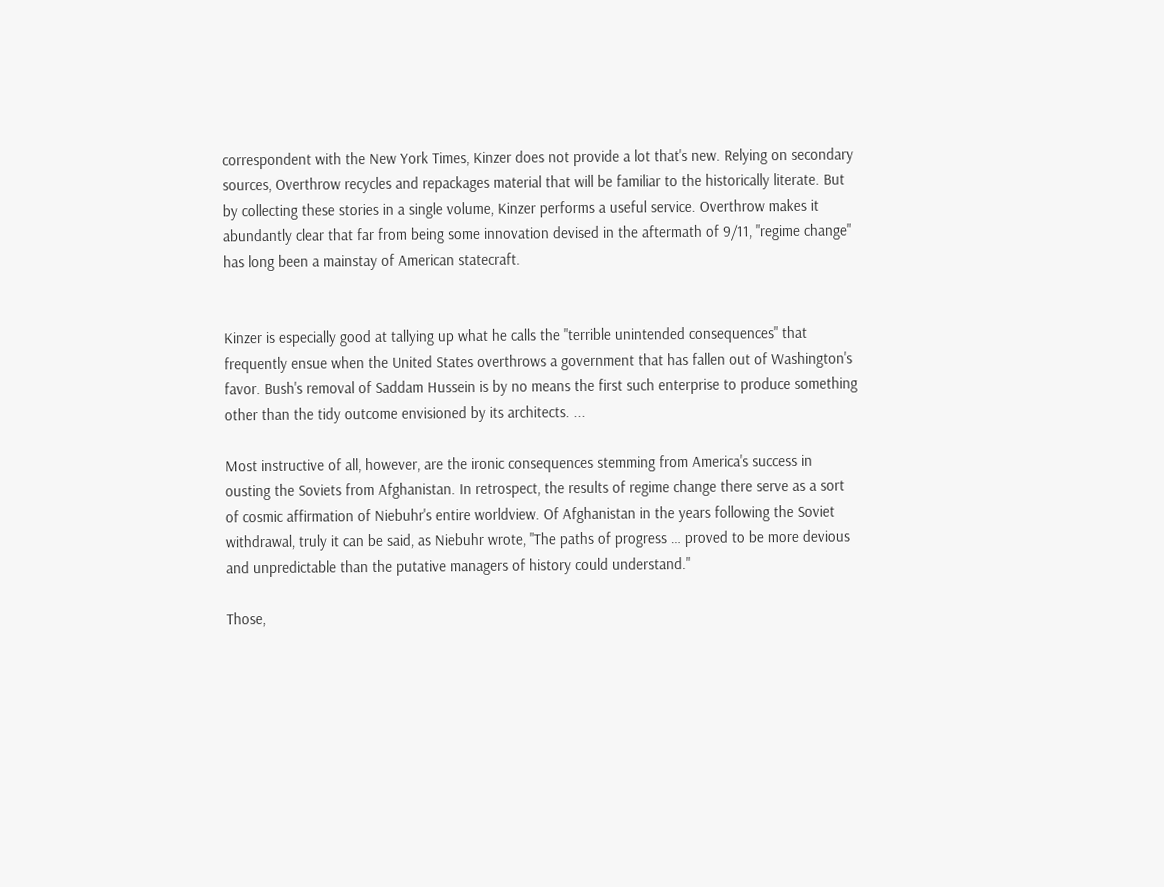correspondent with the New York Times, Kinzer does not provide a lot that's new. Relying on secondary sources, Overthrow recycles and repackages material that will be familiar to the historically literate. But by collecting these stories in a single volume, Kinzer performs a useful service. Overthrow makes it abundantly clear that far from being some innovation devised in the aftermath of 9/11, "regime change" has long been a mainstay of American statecraft.


Kinzer is especially good at tallying up what he calls the "terrible unintended consequences" that frequently ensue when the United States overthrows a government that has fallen out of Washington's favor. Bush's removal of Saddam Hussein is by no means the first such enterprise to produce something other than the tidy outcome envisioned by its architects. ...

Most instructive of all, however, are the ironic consequences stemming from America's success in ousting the Soviets from Afghanistan. In retrospect, the results of regime change there serve as a sort of cosmic affirmation of Niebuhr's entire worldview. Of Afghanistan in the years following the Soviet withdrawal, truly it can be said, as Niebuhr wrote, "The paths of progress … proved to be more devious and unpredictable than the putative managers of history could understand."

Those,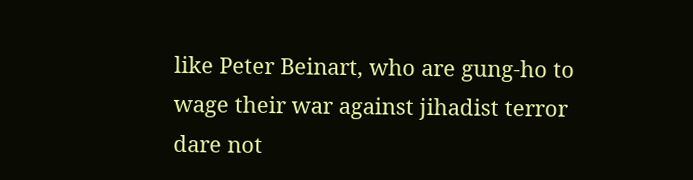like Peter Beinart, who are gung-ho to wage their war against jihadist terror dare not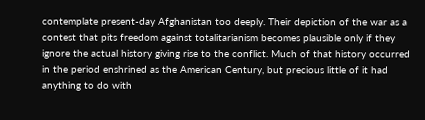contemplate present-day Afghanistan too deeply. Their depiction of the war as a contest that pits freedom against totalitarianism becomes plausible only if they ignore the actual history giving rise to the conflict. Much of that history occurred in the period enshrined as the American Century, but precious little of it had anything to do with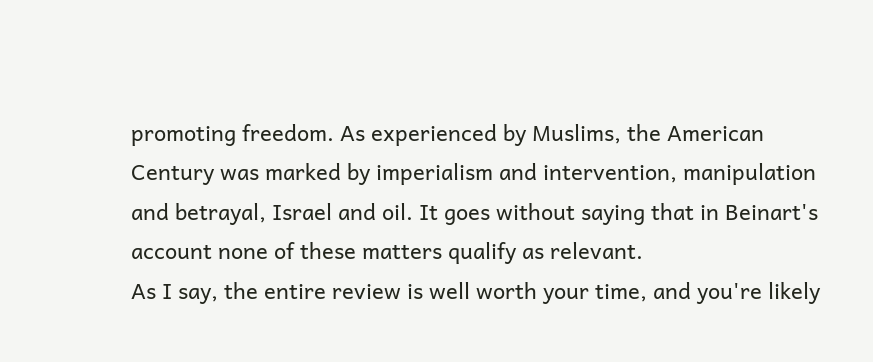promoting freedom. As experienced by Muslims, the American Century was marked by imperialism and intervention, manipulation and betrayal, Israel and oil. It goes without saying that in Beinart's account none of these matters qualify as relevant.
As I say, the entire review is well worth your time, and you're likely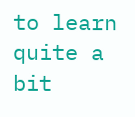to learn quite a bit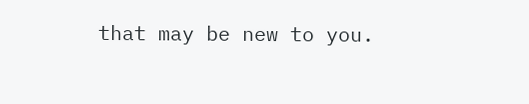that may be new to you.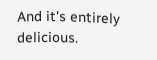And it's entirely delicious.